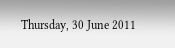Thursday, 30 June 2011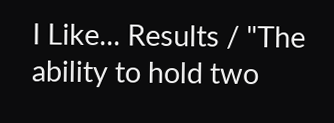I Like... Results / "The ability to hold two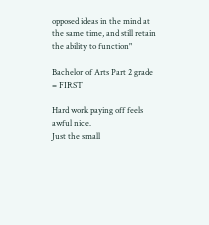opposed ideas in the mind at the same time, and still retain the ability to function"

Bachelor of Arts Part 2 grade = FIRST

Hard work paying off feels awful nice.
Just the small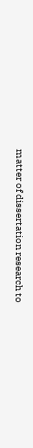matter of dissertation research to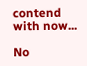contend with now...

No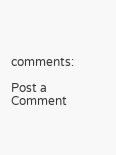comments:

Post a Comment